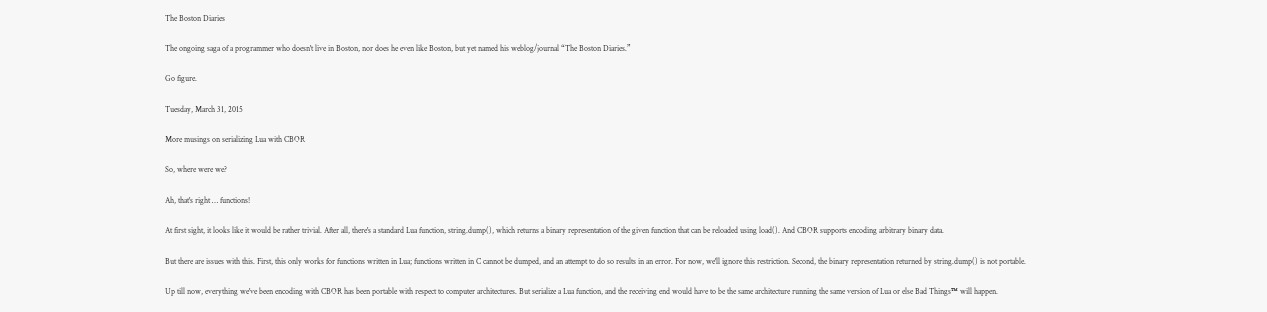The Boston Diaries

The ongoing saga of a programmer who doesn't live in Boston, nor does he even like Boston, but yet named his weblog/journal “The Boston Diaries.”

Go figure.

Tuesday, March 31, 2015

More musings on serializing Lua with CBOR

So, where were we?

Ah, that's right … functions!

At first sight, it looks like it would be rather trivial. After all, there's a standard Lua function, string.dump(), which returns a binary representation of the given function that can be reloaded using load(). And CBOR supports encoding arbitrary binary data.

But there are issues with this. First, this only works for functions written in Lua; functions written in C cannot be dumped, and an attempt to do so results in an error. For now, we'll ignore this restriction. Second, the binary representation returned by string.dump() is not portable.

Up till now, everything we've been encoding with CBOR has been portable with respect to computer architectures. But serialize a Lua function, and the receiving end would have to be the same architecture running the same version of Lua or else Bad Things™ will happen.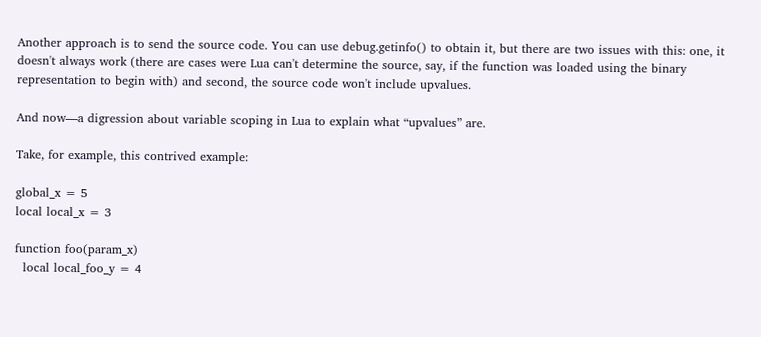Another approach is to send the source code. You can use debug.getinfo() to obtain it, but there are two issues with this: one, it doesn't always work (there are cases were Lua can't determine the source, say, if the function was loaded using the binary representation to begin with) and second, the source code won't include upvalues.

And now—a digression about variable scoping in Lua to explain what “upvalues” are.

Take, for example, this contrived example:

global_x = 5
local local_x = 3

function foo(param_x)
  local local_foo_y = 4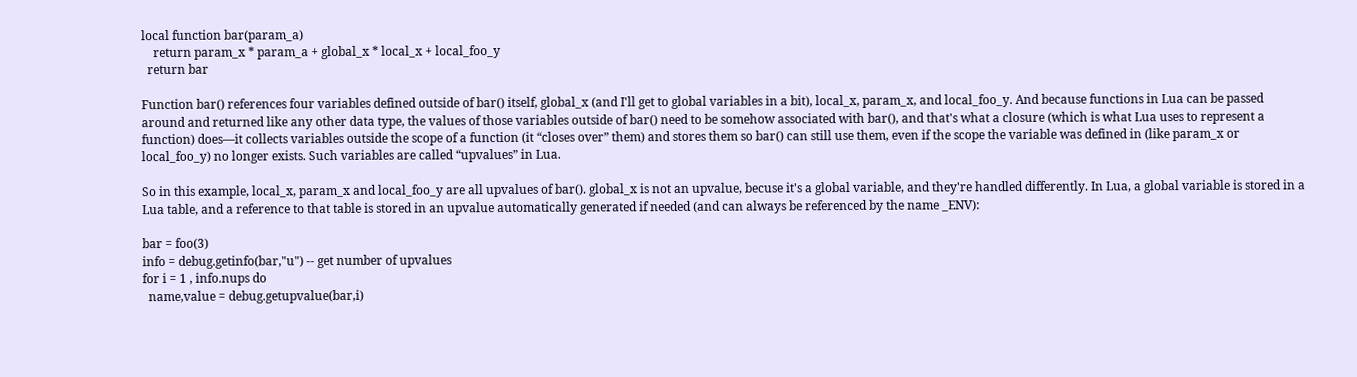local function bar(param_a)
    return param_x * param_a + global_x * local_x + local_foo_y
  return bar

Function bar() references four variables defined outside of bar() itself, global_x (and I'll get to global variables in a bit), local_x, param_x, and local_foo_y. And because functions in Lua can be passed around and returned like any other data type, the values of those variables outside of bar() need to be somehow associated with bar(), and that's what a closure (which is what Lua uses to represent a function) does—it collects variables outside the scope of a function (it “closes over” them) and stores them so bar() can still use them, even if the scope the variable was defined in (like param_x or local_foo_y) no longer exists. Such variables are called “upvalues” in Lua.

So in this example, local_x, param_x and local_foo_y are all upvalues of bar(). global_x is not an upvalue, becuse it's a global variable, and they're handled differently. In Lua, a global variable is stored in a Lua table, and a reference to that table is stored in an upvalue automatically generated if needed (and can always be referenced by the name _ENV):

bar = foo(3)
info = debug.getinfo(bar,"u") -- get number of upvalues
for i = 1 , info.nups do
  name,value = debug.getupvalue(bar,i)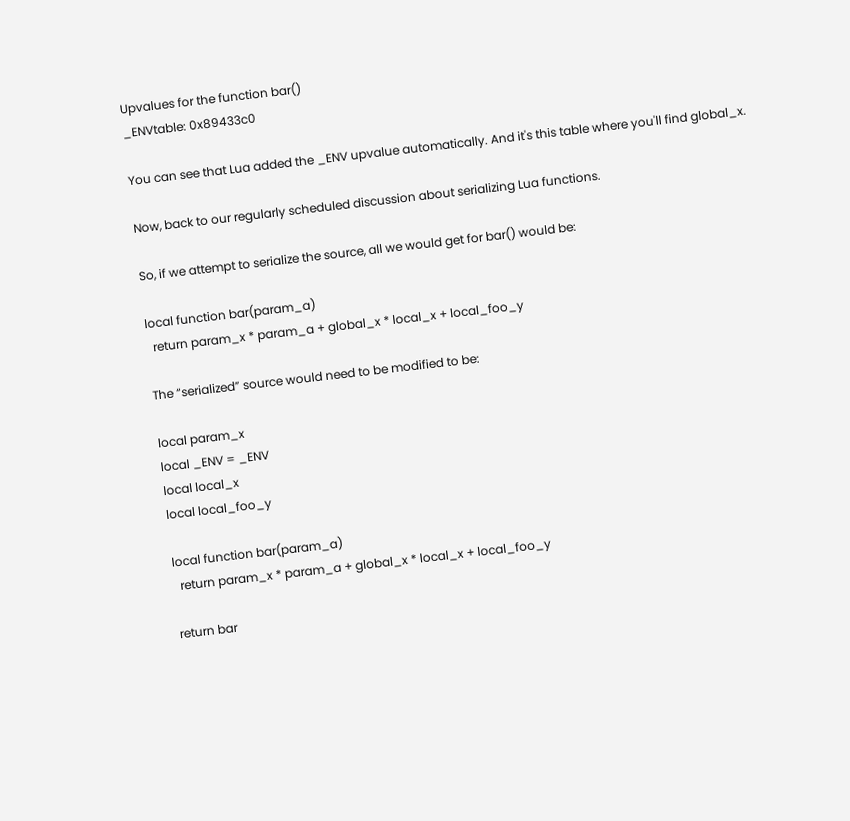Upvalues for the function bar()
_ENVtable: 0x89433c0

You can see that Lua added the _ENV upvalue automatically. And it's this table where you'll find global_x.

Now, back to our regularly scheduled discussion about serializing Lua functions.

So, if we attempt to serialize the source, all we would get for bar() would be:

local function bar(param_a)
  return param_x * param_a + global_x * local_x + local_foo_y

The “serialized” source would need to be modified to be:

local param_x
local _ENV = _ENV
local local_x
local local_foo_y

local function bar(param_a)
  return param_x * param_a + global_x * local_x + local_foo_y

return bar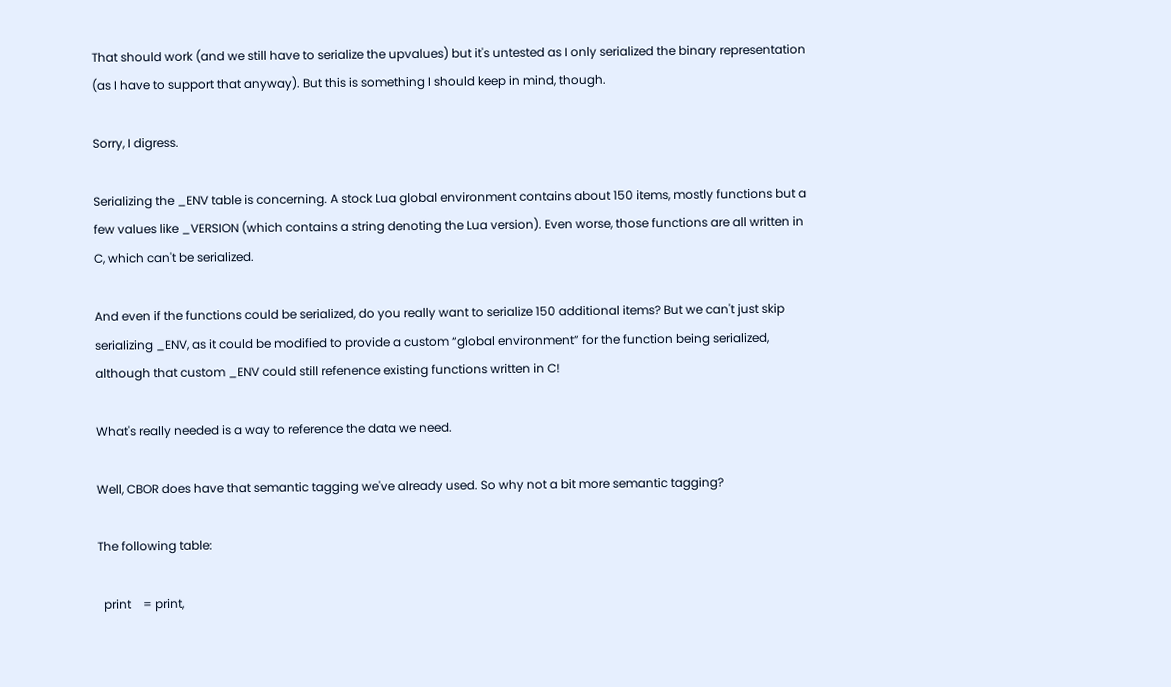That should work (and we still have to serialize the upvalues) but it's untested as I only serialized the binary representation (as I have to support that anyway). But this is something I should keep in mind, though.

Sorry, I digress.

Serializing the _ENV table is concerning. A stock Lua global environment contains about 150 items, mostly functions but a few values like _VERSION (which contains a string denoting the Lua version). Even worse, those functions are all written in C, which can't be serialized.

And even if the functions could be serialized, do you really want to serialize 150 additional items? But we can't just skip serializing _ENV, as it could be modified to provide a custom “global environment” for the function being serialized, although that custom _ENV could still refenence existing functions written in C!

What's really needed is a way to reference the data we need.

Well, CBOR does have that semantic tagging we've already used. So why not a bit more semantic tagging?

The following table:

  print    = print,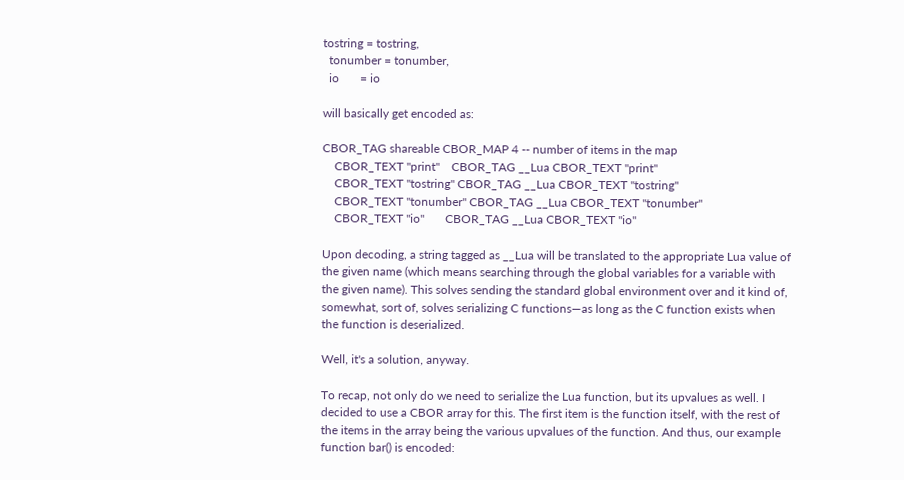tostring = tostring,
  tonumber = tonumber,
  io       = io

will basically get encoded as:

CBOR_TAG shareable CBOR_MAP 4 -- number of items in the map
    CBOR_TEXT "print"    CBOR_TAG __Lua CBOR_TEXT "print"
    CBOR_TEXT "tostring" CBOR_TAG __Lua CBOR_TEXT "tostring"
    CBOR_TEXT "tonumber" CBOR_TAG __Lua CBOR_TEXT "tonumber"
    CBOR_TEXT "io"       CBOR_TAG __Lua CBOR_TEXT "io"

Upon decoding, a string tagged as __Lua will be translated to the appropriate Lua value of the given name (which means searching through the global variables for a variable with the given name). This solves sending the standard global environment over and it kind of, somewhat, sort of, solves serializing C functions—as long as the C function exists when the function is deserialized.

Well, it's a solution, anyway.

To recap, not only do we need to serialize the Lua function, but its upvalues as well. I decided to use a CBOR array for this. The first item is the function itself, with the rest of the items in the array being the various upvalues of the function. And thus, our example function bar() is encoded: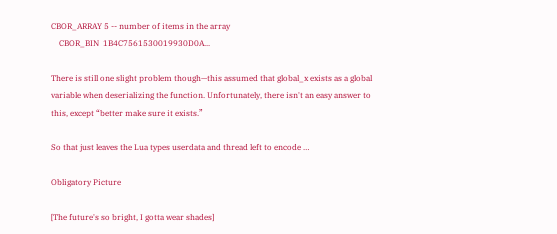CBOR_ARRAY 5 -- number of items in the array
    CBOR_BIN  1B4C7561530019930D0A...

There is still one slight problem though—this assumed that global_x exists as a global variable when deserializing the function. Unfortunately, there isn't an easy answer to this, except “better make sure it exists.”

So that just leaves the Lua types userdata and thread left to encode …

Obligatory Picture

[The future's so bright, I gotta wear shades]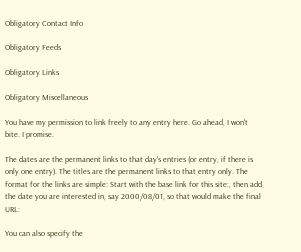Obligatory Contact Info

Obligatory Feeds

Obligatory Links

Obligatory Miscellaneous

You have my permission to link freely to any entry here. Go ahead, I won't bite. I promise.

The dates are the permanent links to that day's entries (or entry, if there is only one entry). The titles are the permanent links to that entry only. The format for the links are simple: Start with the base link for this site:, then add the date you are interested in, say 2000/08/01, so that would make the final URL:

You can also specify the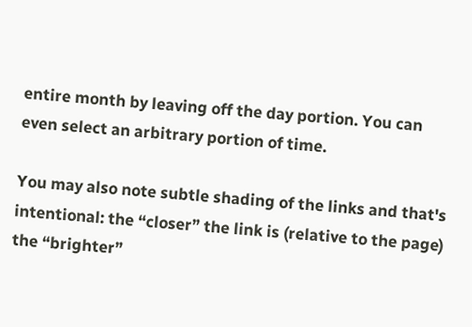entire month by leaving off the day portion. You can even select an arbitrary portion of time.

You may also note subtle shading of the links and that's intentional: the “closer” the link is (relative to the page) the “brighter”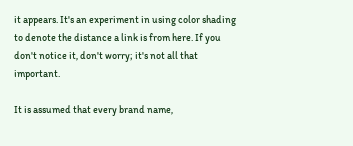it appears. It's an experiment in using color shading to denote the distance a link is from here. If you don't notice it, don't worry; it's not all that important.

It is assumed that every brand name,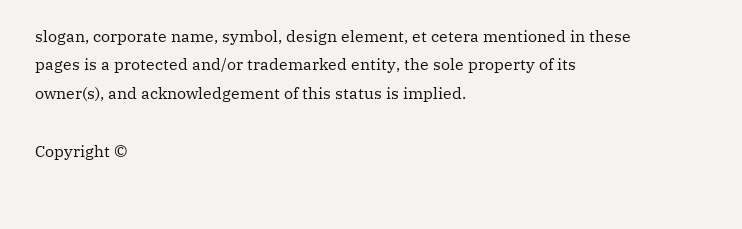slogan, corporate name, symbol, design element, et cetera mentioned in these pages is a protected and/or trademarked entity, the sole property of its owner(s), and acknowledgement of this status is implied.

Copyright ©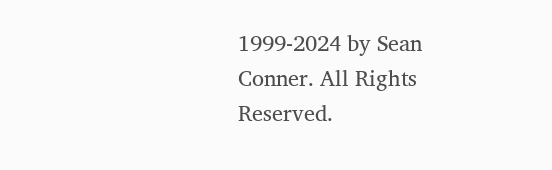1999-2024 by Sean Conner. All Rights Reserved.